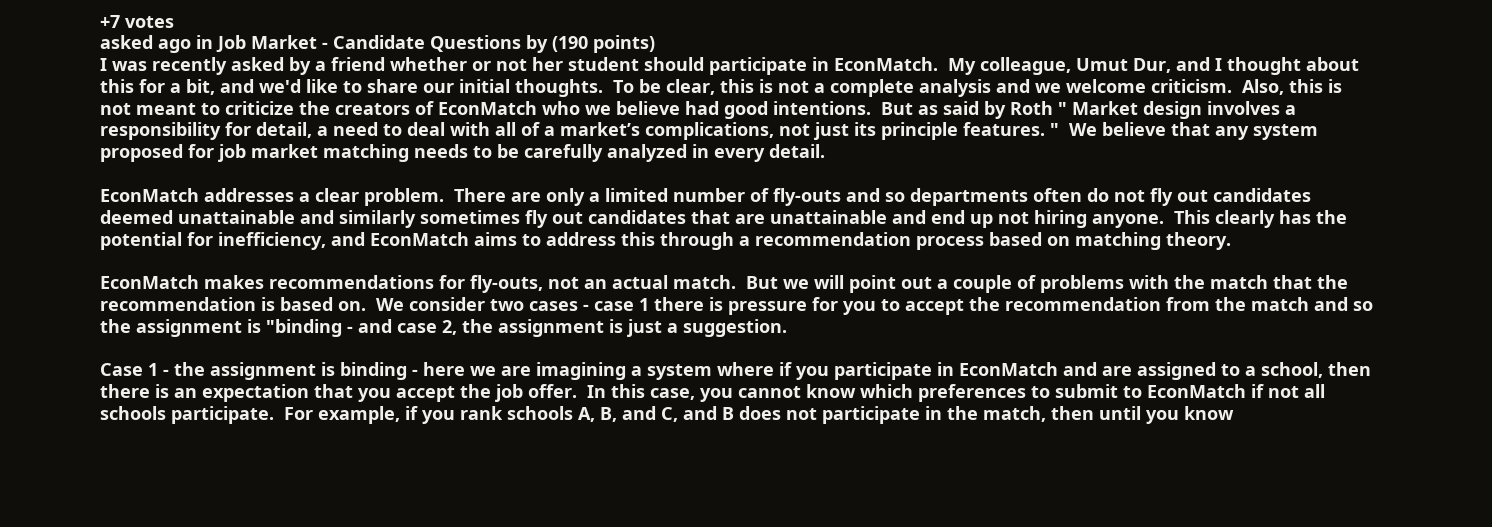+7 votes
asked ago in Job Market - Candidate Questions by (190 points)
I was recently asked by a friend whether or not her student should participate in EconMatch.  My colleague, Umut Dur, and I thought about this for a bit, and we'd like to share our initial thoughts.  To be clear, this is not a complete analysis and we welcome criticism.  Also, this is not meant to criticize the creators of EconMatch who we believe had good intentions.  But as said by Roth " Market design involves a responsibility for detail, a need to deal with all of a market’s complications, not just its principle features. "  We believe that any system proposed for job market matching needs to be carefully analyzed in every detail.

EconMatch addresses a clear problem.  There are only a limited number of fly-outs and so departments often do not fly out candidates deemed unattainable and similarly sometimes fly out candidates that are unattainable and end up not hiring anyone.  This clearly has the potential for inefficiency, and EconMatch aims to address this through a recommendation process based on matching theory.

EconMatch makes recommendations for fly-outs, not an actual match.  But we will point out a couple of problems with the match that the recommendation is based on.  We consider two cases - case 1 there is pressure for you to accept the recommendation from the match and so the assignment is "binding - and case 2, the assignment is just a suggestion.

Case 1 - the assignment is binding - here we are imagining a system where if you participate in EconMatch and are assigned to a school, then there is an expectation that you accept the job offer.  In this case, you cannot know which preferences to submit to EconMatch if not all schools participate.  For example, if you rank schools A, B, and C, and B does not participate in the match, then until you know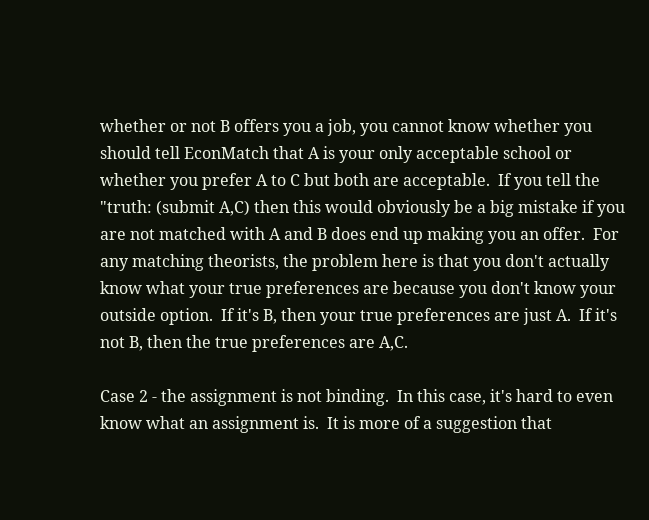whether or not B offers you a job, you cannot know whether you should tell EconMatch that A is your only acceptable school or whether you prefer A to C but both are acceptable.  If you tell the "truth: (submit A,C) then this would obviously be a big mistake if you are not matched with A and B does end up making you an offer.  For any matching theorists, the problem here is that you don't actually know what your true preferences are because you don't know your outside option.  If it's B, then your true preferences are just A.  If it's not B, then the true preferences are A,C.

Case 2 - the assignment is not binding.  In this case, it's hard to even know what an assignment is.  It is more of a suggestion that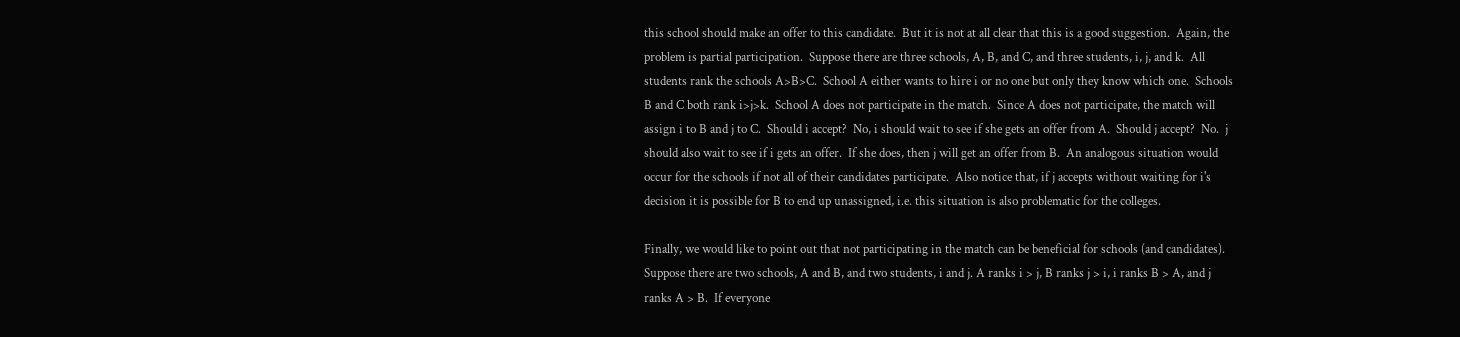this school should make an offer to this candidate.  But it is not at all clear that this is a good suggestion.  Again, the problem is partial participation.  Suppose there are three schools, A, B, and C, and three students, i, j, and k.  All students rank the schools A>B>C.  School A either wants to hire i or no one but only they know which one.  Schools B and C both rank i>j>k.  School A does not participate in the match.  Since A does not participate, the match will assign i to B and j to C.  Should i accept?  No, i should wait to see if she gets an offer from A.  Should j accept?  No.  j should also wait to see if i gets an offer.  If she does, then j will get an offer from B.  An analogous situation would occur for the schools if not all of their candidates participate.  Also notice that, if j accepts without waiting for i's decision it is possible for B to end up unassigned, i.e. this situation is also problematic for the colleges.

Finally, we would like to point out that not participating in the match can be beneficial for schools (and candidates).  Suppose there are two schools, A and B, and two students, i and j. A ranks i > j, B ranks j > i, i ranks B > A, and j ranks A > B.  If everyone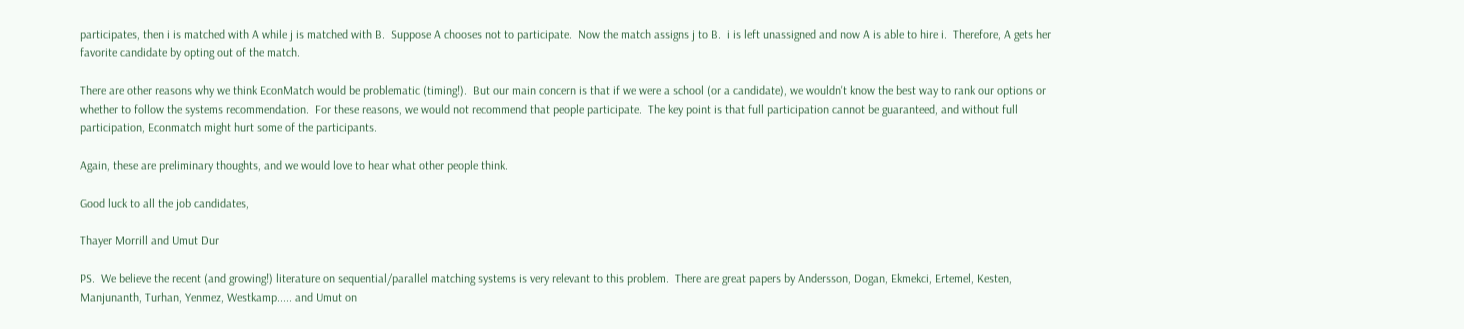participates, then i is matched with A while j is matched with B.  Suppose A chooses not to participate.  Now the match assigns j to B.  i is left unassigned and now A is able to hire i.  Therefore, A gets her favorite candidate by opting out of the match.

There are other reasons why we think EconMatch would be problematic (timing!).  But our main concern is that if we were a school (or a candidate), we wouldn't know the best way to rank our options or whether to follow the systems recommendation.  For these reasons, we would not recommend that people participate.  The key point is that full participation cannot be guaranteed, and without full participation, Econmatch might hurt some of the participants.

Again, these are preliminary thoughts, and we would love to hear what other people think.

Good luck to all the job candidates,

Thayer Morrill and Umut Dur

PS.  We believe the recent (and growing!) literature on sequential/parallel matching systems is very relevant to this problem.  There are great papers by Andersson, Dogan, Ekmekci, Ertemel, Kesten, Manjunanth, Turhan, Yenmez, Westkamp..... and Umut on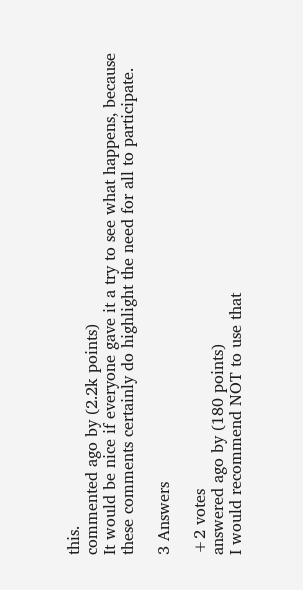this.
commented ago by (2.2k points)
It would be nice if everyone gave it a try to see what happens, because these comments certainly do highlight the need for all to participate.

3 Answers

+2 votes
answered ago by (180 points)
I would recommend NOT to use that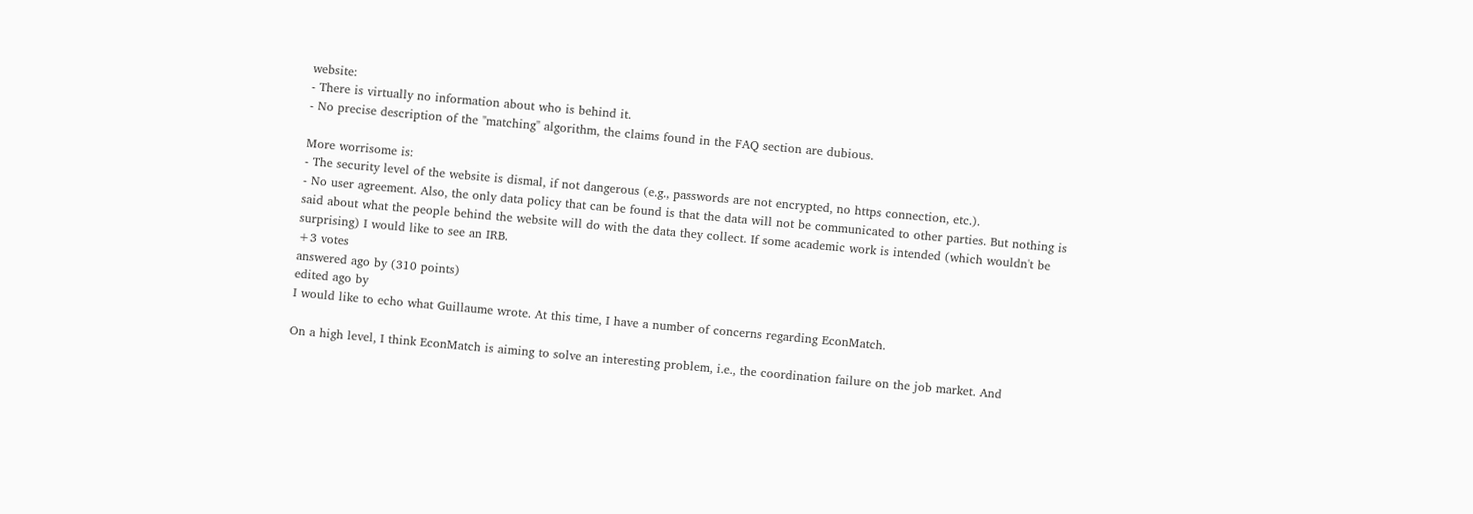website:
- There is virtually no information about who is behind it.
- No precise description of the "matching" algorithm, the claims found in the FAQ section are dubious.

More worrisome is:
- The security level of the website is dismal, if not dangerous (e.g., passwords are not encrypted, no https connection, etc.).
- No user agreement. Also, the only data policy that can be found is that the data will not be communicated to other parties. But nothing is said about what the people behind the website will do with the data they collect. If some academic work is intended (which wouldn't be surprising) I would like to see an IRB.
+3 votes
answered ago by (310 points)
edited ago by
I would like to echo what Guillaume wrote. At this time, I have a number of concerns regarding EconMatch.

On a high level, I think EconMatch is aiming to solve an interesting problem, i.e., the coordination failure on the job market. And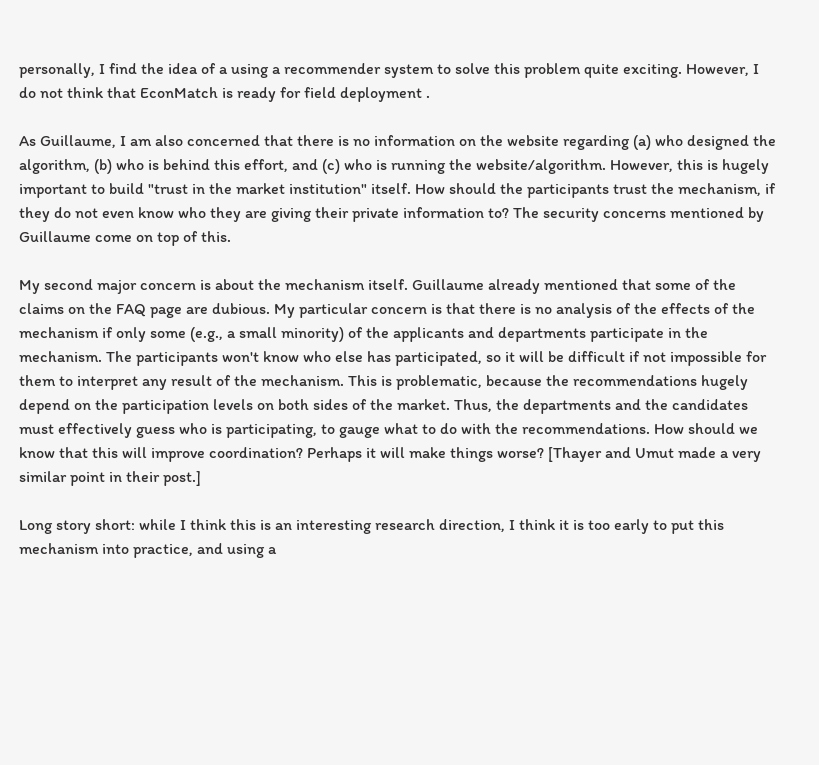personally, I find the idea of a using a recommender system to solve this problem quite exciting. However, I do not think that EconMatch is ready for field deployment .

As Guillaume, I am also concerned that there is no information on the website regarding (a) who designed the algorithm, (b) who is behind this effort, and (c) who is running the website/algorithm. However, this is hugely important to build "trust in the market institution" itself. How should the participants trust the mechanism, if they do not even know who they are giving their private information to? The security concerns mentioned by Guillaume come on top of this.

My second major concern is about the mechanism itself. Guillaume already mentioned that some of the claims on the FAQ page are dubious. My particular concern is that there is no analysis of the effects of the mechanism if only some (e.g., a small minority) of the applicants and departments participate in the mechanism. The participants won't know who else has participated, so it will be difficult if not impossible for them to interpret any result of the mechanism. This is problematic, because the recommendations hugely depend on the participation levels on both sides of the market. Thus, the departments and the candidates must effectively guess who is participating, to gauge what to do with the recommendations. How should we know that this will improve coordination? Perhaps it will make things worse? [Thayer and Umut made a very similar point in their post.]

Long story short: while I think this is an interesting research direction, I think it is too early to put this mechanism into practice, and using a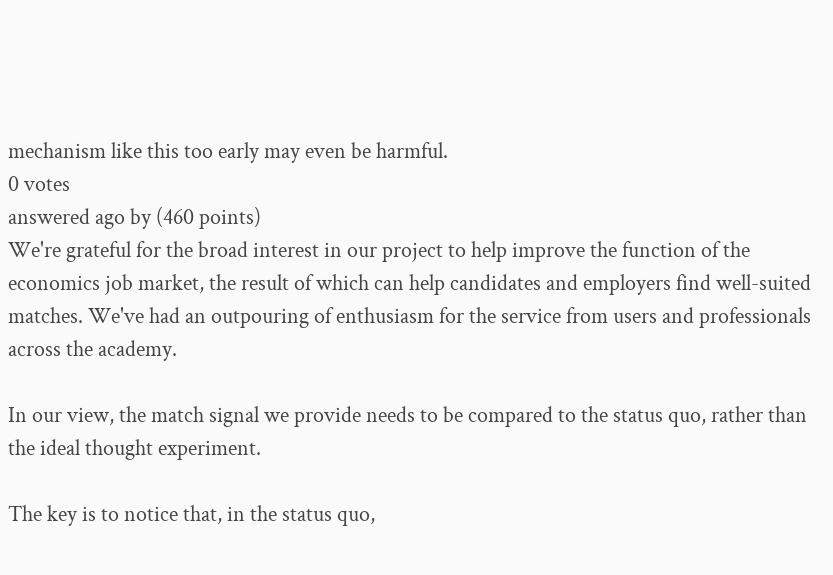mechanism like this too early may even be harmful.
0 votes
answered ago by (460 points)
We're grateful for the broad interest in our project to help improve the function of the economics job market, the result of which can help candidates and employers find well-suited matches. We've had an outpouring of enthusiasm for the service from users and professionals across the academy.

In our view, the match signal we provide needs to be compared to the status quo, rather than the ideal thought experiment.

The key is to notice that, in the status quo,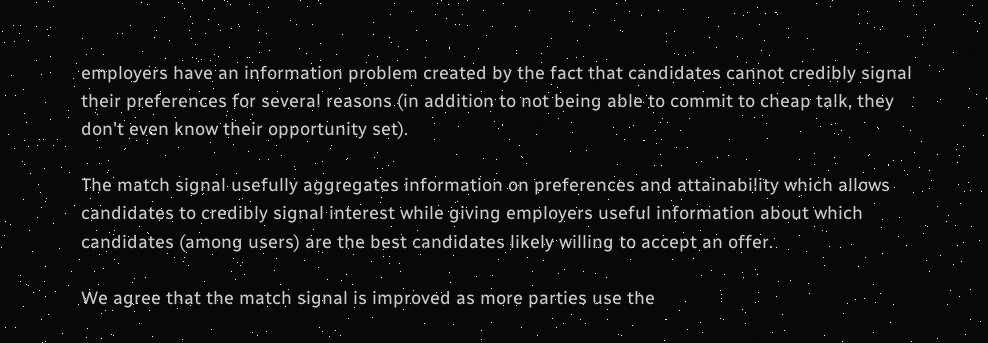employers have an information problem created by the fact that candidates cannot credibly signal their preferences for several reasons (in addition to not being able to commit to cheap talk, they don't even know their opportunity set).

The match signal usefully aggregates information on preferences and attainability which allows candidates to credibly signal interest while giving employers useful information about which candidates (among users) are the best candidates likely willing to accept an offer.

We agree that the match signal is improved as more parties use the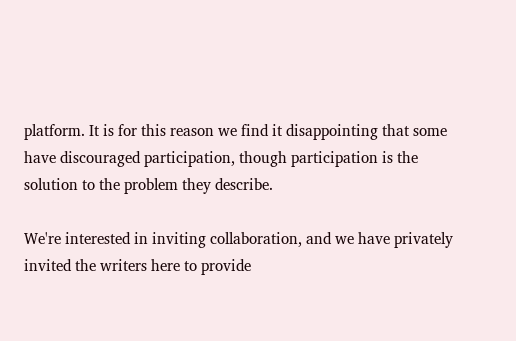platform. It is for this reason we find it disappointing that some have discouraged participation, though participation is the solution to the problem they describe.

We're interested in inviting collaboration, and we have privately invited the writers here to provide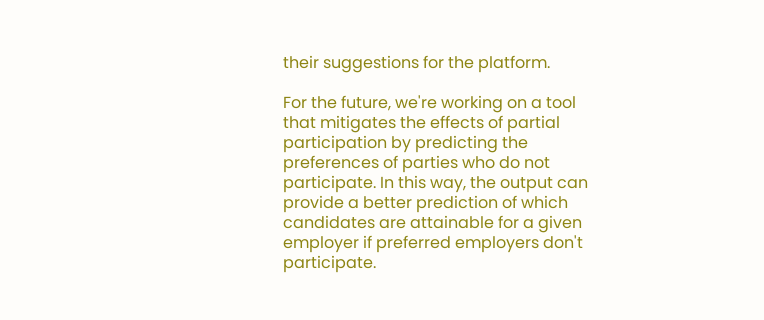their suggestions for the platform.

For the future, we're working on a tool that mitigates the effects of partial participation by predicting the preferences of parties who do not participate. In this way, the output can provide a better prediction of which candidates are attainable for a given employer if preferred employers don't participate.